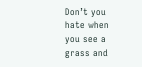Don’t you hate when you see a grass and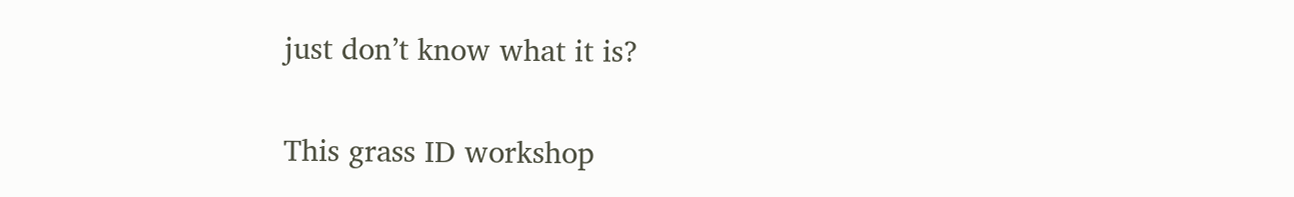just don’t know what it is?

This grass ID workshop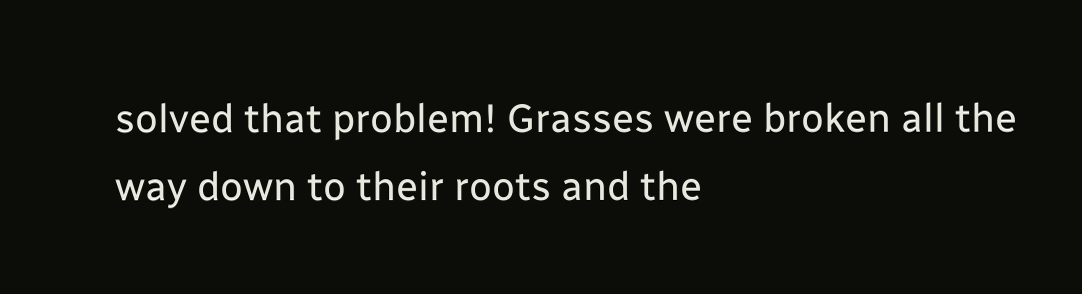solved that problem! Grasses were broken all the way down to their roots and the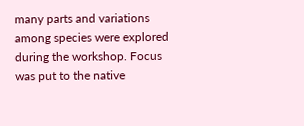many parts and variations among species were explored during the workshop. Focus was put to the native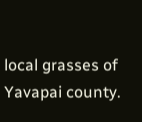local grasses of Yavapai county.